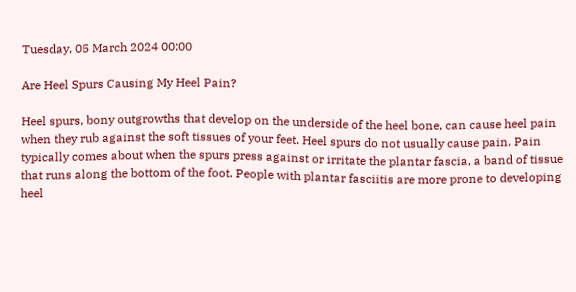Tuesday, 05 March 2024 00:00

Are Heel Spurs Causing My Heel Pain?

Heel spurs, bony outgrowths that develop on the underside of the heel bone, can cause heel pain when they rub against the soft tissues of your feet. Heel spurs do not usually cause pain. Pain typically comes about when the spurs press against or irritate the plantar fascia, a band of tissue that runs along the bottom of the foot. People with plantar fasciitis are more prone to developing heel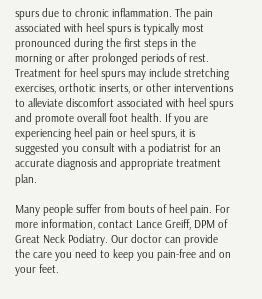spurs due to chronic inflammation. The pain associated with heel spurs is typically most pronounced during the first steps in the morning or after prolonged periods of rest. Treatment for heel spurs may include stretching exercises, orthotic inserts, or other interventions to alleviate discomfort associated with heel spurs and promote overall foot health. If you are experiencing heel pain or heel spurs, it is suggested you consult with a podiatrist for an accurate diagnosis and appropriate treatment plan.

Many people suffer from bouts of heel pain. For more information, contact Lance Greiff, DPM of Great Neck Podiatry. Our doctor can provide the care you need to keep you pain-free and on your feet.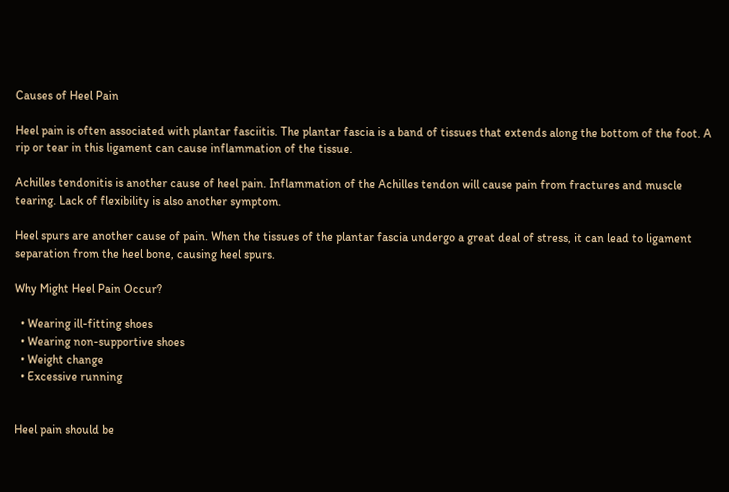Causes of Heel Pain

Heel pain is often associated with plantar fasciitis. The plantar fascia is a band of tissues that extends along the bottom of the foot. A rip or tear in this ligament can cause inflammation of the tissue.

Achilles tendonitis is another cause of heel pain. Inflammation of the Achilles tendon will cause pain from fractures and muscle tearing. Lack of flexibility is also another symptom.

Heel spurs are another cause of pain. When the tissues of the plantar fascia undergo a great deal of stress, it can lead to ligament separation from the heel bone, causing heel spurs.

Why Might Heel Pain Occur?

  • Wearing ill-fitting shoes
  • Wearing non-supportive shoes
  • Weight change
  • Excessive running


Heel pain should be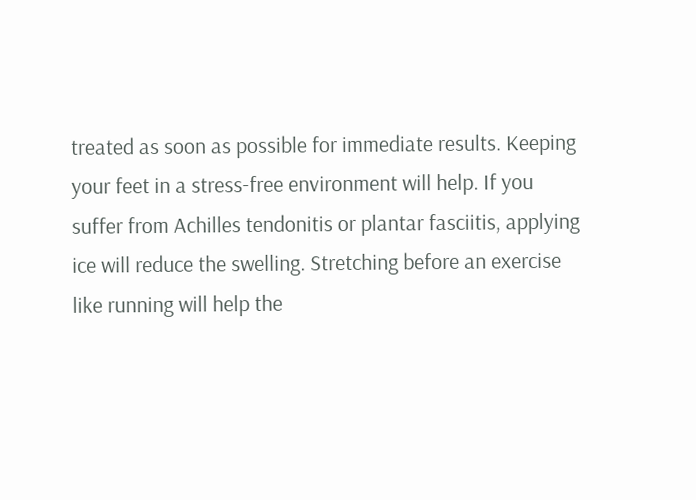treated as soon as possible for immediate results. Keeping your feet in a stress-free environment will help. If you suffer from Achilles tendonitis or plantar fasciitis, applying ice will reduce the swelling. Stretching before an exercise like running will help the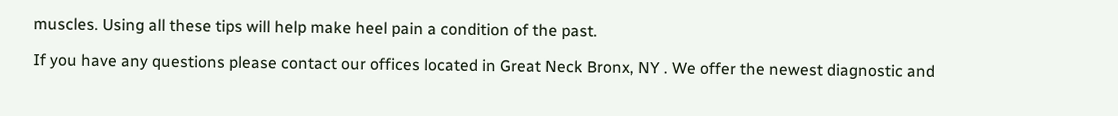muscles. Using all these tips will help make heel pain a condition of the past.

If you have any questions please contact our offices located in Great Neck Bronx, NY . We offer the newest diagnostic and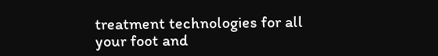treatment technologies for all your foot and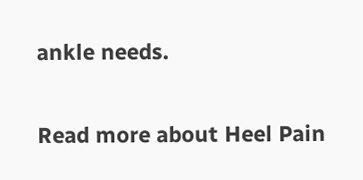ankle needs.

Read more about Heel Pain